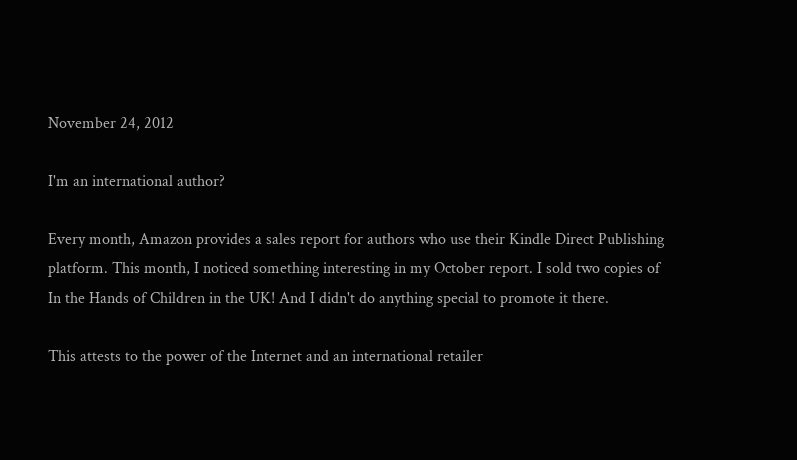November 24, 2012

I'm an international author?

Every month, Amazon provides a sales report for authors who use their Kindle Direct Publishing platform. This month, I noticed something interesting in my October report. I sold two copies of In the Hands of Children in the UK! And I didn't do anything special to promote it there.

This attests to the power of the Internet and an international retailer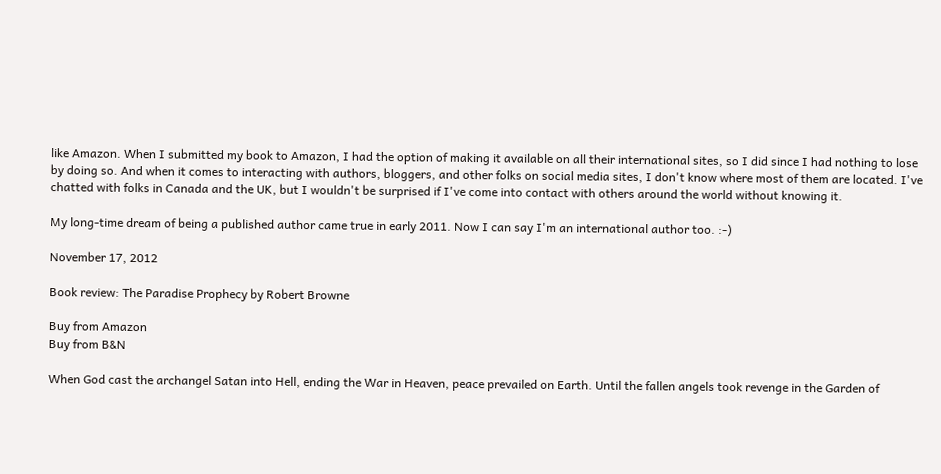like Amazon. When I submitted my book to Amazon, I had the option of making it available on all their international sites, so I did since I had nothing to lose by doing so. And when it comes to interacting with authors, bloggers, and other folks on social media sites, I don't know where most of them are located. I've chatted with folks in Canada and the UK, but I wouldn't be surprised if I've come into contact with others around the world without knowing it.

My long-time dream of being a published author came true in early 2011. Now I can say I'm an international author too. :-)

November 17, 2012

Book review: The Paradise Prophecy by Robert Browne

Buy from Amazon
Buy from B&N

When God cast the archangel Satan into Hell, ending the War in Heaven, peace prevailed on Earth. Until the fallen angels took revenge in the Garden of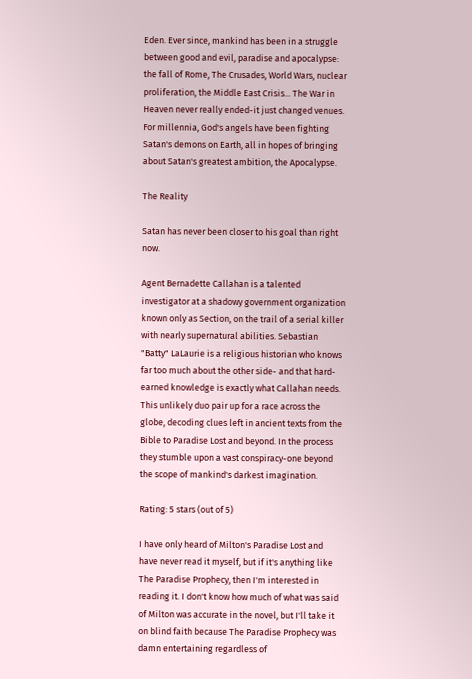Eden. Ever since, mankind has been in a struggle between good and evil, paradise and apocalypse: the fall of Rome, The Crusades, World Wars, nuclear proliferation, the Middle East Crisis... The War in Heaven never really ended-it just changed venues. For millennia, God's angels have been fighting Satan's demons on Earth, all in hopes of bringing about Satan's greatest ambition, the Apocalypse.

The Reality

Satan has never been closer to his goal than right now.

Agent Bernadette Callahan is a talented investigator at a shadowy government organization known only as Section, on the trail of a serial killer with nearly supernatural abilities. Sebastian "Batty" LaLaurie is a religious historian who knows far too much about the other side- and that hard-earned knowledge is exactly what Callahan needs. This unlikely duo pair up for a race across the globe, decoding clues left in ancient texts from the Bible to Paradise Lost and beyond. In the process they stumble upon a vast conspiracy-one beyond the scope of mankind's darkest imagination.

Rating: 5 stars (out of 5)

I have only heard of Milton's Paradise Lost and have never read it myself, but if it's anything like The Paradise Prophecy, then I'm interested in reading it. I don't know how much of what was said of Milton was accurate in the novel, but I'll take it on blind faith because The Paradise Prophecy was damn entertaining regardless of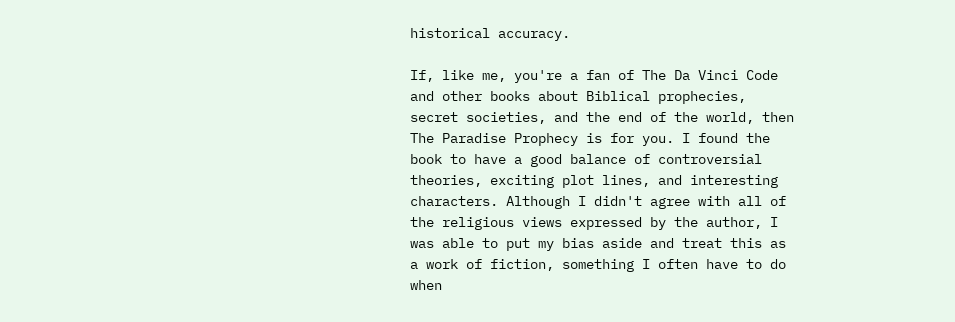historical accuracy.

If, like me, you're a fan of The Da Vinci Code and other books about Biblical prophecies, secret societies, and the end of the world, then The Paradise Prophecy is for you. I found the book to have a good balance of controversial theories, exciting plot lines, and interesting characters. Although I didn't agree with all of the religious views expressed by the author, I was able to put my bias aside and treat this as a work of fiction, something I often have to do when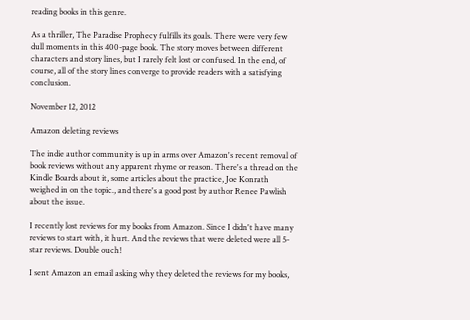reading books in this genre.

As a thriller, The Paradise Prophecy fulfills its goals. There were very few dull moments in this 400-page book. The story moves between different characters and story lines, but I rarely felt lost or confused. In the end, of course, all of the story lines converge to provide readers with a satisfying conclusion.

November 12, 2012

Amazon deleting reviews

The indie author community is up in arms over Amazon's recent removal of book reviews without any apparent rhyme or reason. There's a thread on the Kindle Boards about it, some articles about the practice, Joe Konrath weighed in on the topic., and there's a good post by author Renee Pawlish about the issue.

I recently lost reviews for my books from Amazon. Since I didn't have many reviews to start with, it hurt. And the reviews that were deleted were all 5-star reviews. Double ouch!

I sent Amazon an email asking why they deleted the reviews for my books,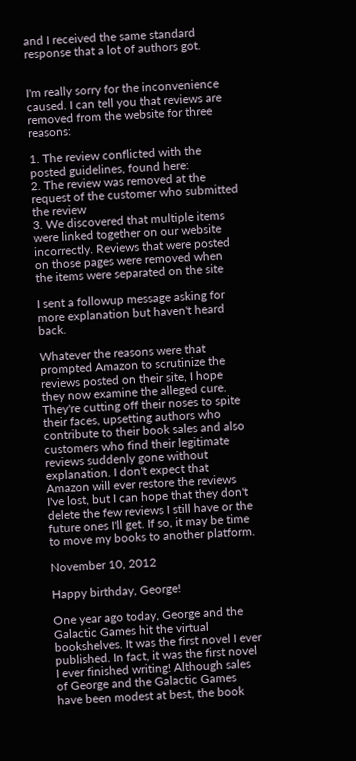and I received the same standard response that a lot of authors got.


I'm really sorry for the inconvenience caused. I can tell you that reviews are removed from the website for three reasons:

1. The review conflicted with the posted guidelines, found here:
2. The review was removed at the request of the customer who submitted the review
3. We discovered that multiple items were linked together on our website incorrectly. Reviews that were posted on those pages were removed when the items were separated on the site

I sent a followup message asking for more explanation but haven't heard back.

Whatever the reasons were that prompted Amazon to scrutinize the reviews posted on their site, I hope they now examine the alleged cure. They're cutting off their noses to spite their faces, upsetting authors who contribute to their book sales and also customers who find their legitimate reviews suddenly gone without explanation. I don't expect that Amazon will ever restore the reviews I've lost, but I can hope that they don't delete the few reviews I still have or the future ones I'll get. If so, it may be time to move my books to another platform.

November 10, 2012

Happy birthday, George!

One year ago today, George and the Galactic Games hit the virtual bookshelves. It was the first novel I ever published. In fact, it was the first novel I ever finished writing! Although sales of George and the Galactic Games have been modest at best, the book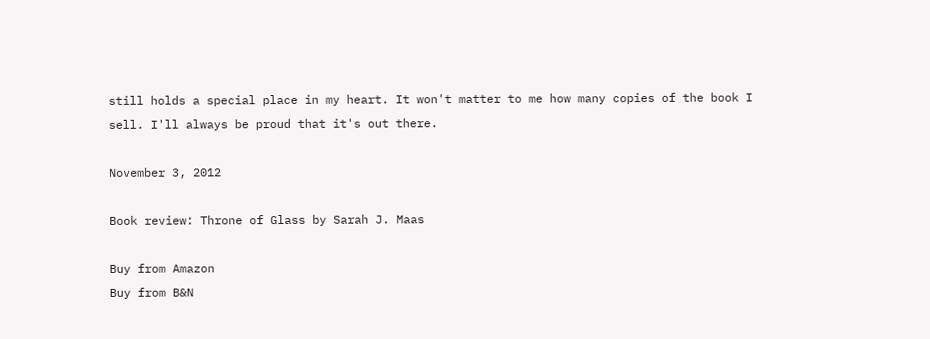still holds a special place in my heart. It won't matter to me how many copies of the book I sell. I'll always be proud that it's out there.

November 3, 2012

Book review: Throne of Glass by Sarah J. Maas

Buy from Amazon
Buy from B&N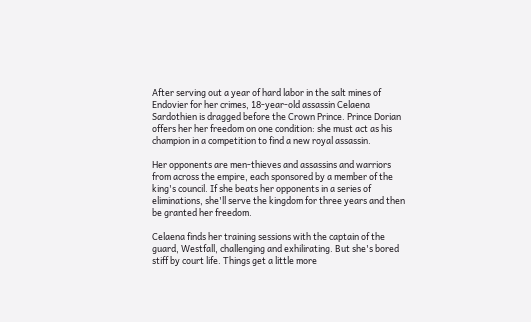After serving out a year of hard labor in the salt mines of Endovier for her crimes, 18-year-old assassin Celaena Sardothien is dragged before the Crown Prince. Prince Dorian offers her her freedom on one condition: she must act as his champion in a competition to find a new royal assassin.

Her opponents are men-thieves and assassins and warriors from across the empire, each sponsored by a member of the king's council. If she beats her opponents in a series of eliminations, she'll serve the kingdom for three years and then be granted her freedom.

Celaena finds her training sessions with the captain of the guard, Westfall, challenging and exhilirating. But she's bored stiff by court life. Things get a little more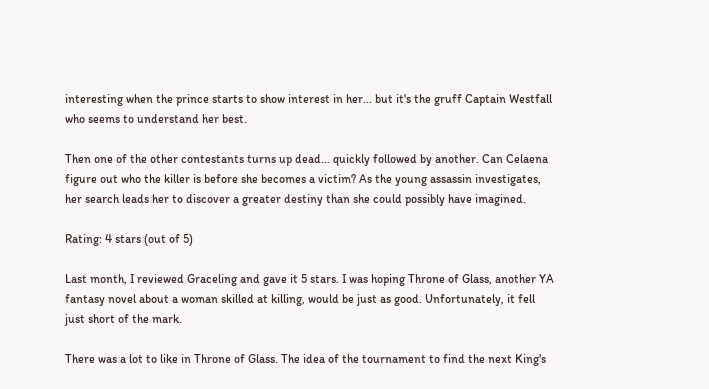interesting when the prince starts to show interest in her... but it's the gruff Captain Westfall who seems to understand her best.

Then one of the other contestants turns up dead... quickly followed by another. Can Celaena figure out who the killer is before she becomes a victim? As the young assassin investigates, her search leads her to discover a greater destiny than she could possibly have imagined.

Rating: 4 stars (out of 5)

Last month, I reviewed Graceling and gave it 5 stars. I was hoping Throne of Glass, another YA fantasy novel about a woman skilled at killing, would be just as good. Unfortunately, it fell just short of the mark.

There was a lot to like in Throne of Glass. The idea of the tournament to find the next King's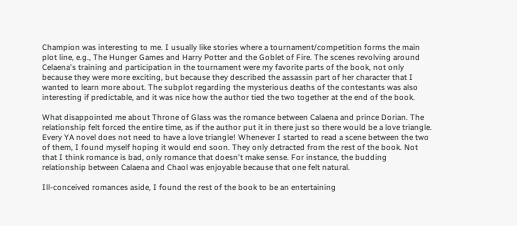Champion was interesting to me. I usually like stories where a tournament/competition forms the main plot line, e.g., The Hunger Games and Harry Potter and the Goblet of Fire. The scenes revolving around Celaena's training and participation in the tournament were my favorite parts of the book, not only because they were more exciting, but because they described the assassin part of her character that I wanted to learn more about. The subplot regarding the mysterious deaths of the contestants was also interesting if predictable, and it was nice how the author tied the two together at the end of the book.

What disappointed me about Throne of Glass was the romance between Calaena and prince Dorian. The relationship felt forced the entire time, as if the author put it in there just so there would be a love triangle. Every YA novel does not need to have a love triangle! Whenever I started to read a scene between the two of them, I found myself hoping it would end soon. They only detracted from the rest of the book. Not that I think romance is bad, only romance that doesn't make sense. For instance, the budding relationship between Calaena and Chaol was enjoyable because that one felt natural.

Ill-conceived romances aside, I found the rest of the book to be an entertaining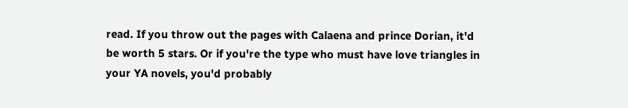read. If you throw out the pages with Calaena and prince Dorian, it'd be worth 5 stars. Or if you're the type who must have love triangles in your YA novels, you'd probably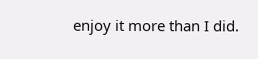enjoy it more than I did.